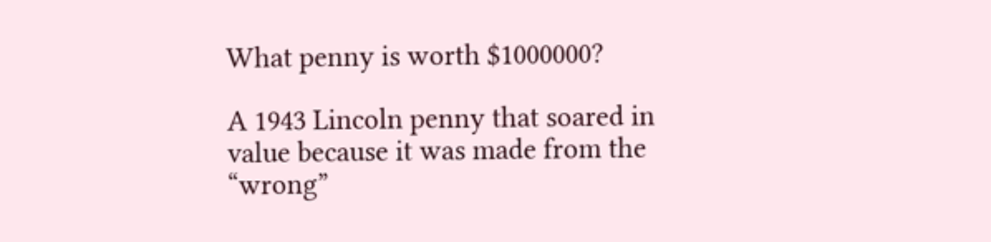What penny is worth $1000000?

A 1943 Lincoln penny that soared in value because it was made from the “wrong”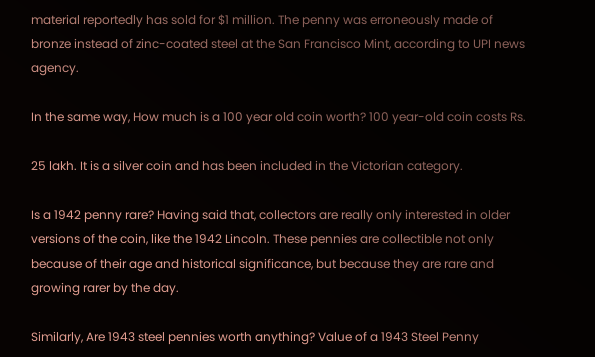material reportedly has sold for $1 million. The penny was erroneously made of bronze instead of zinc-coated steel at the San Francisco Mint, according to UPI news agency.

In the same way, How much is a 100 year old coin worth? 100 year-old coin costs Rs.

25 lakh. It is a silver coin and has been included in the Victorian category.

Is a 1942 penny rare? Having said that, collectors are really only interested in older versions of the coin, like the 1942 Lincoln. These pennies are collectible not only because of their age and historical significance, but because they are rare and growing rarer by the day.

Similarly, Are 1943 steel pennies worth anything? Value of a 1943 Steel Penny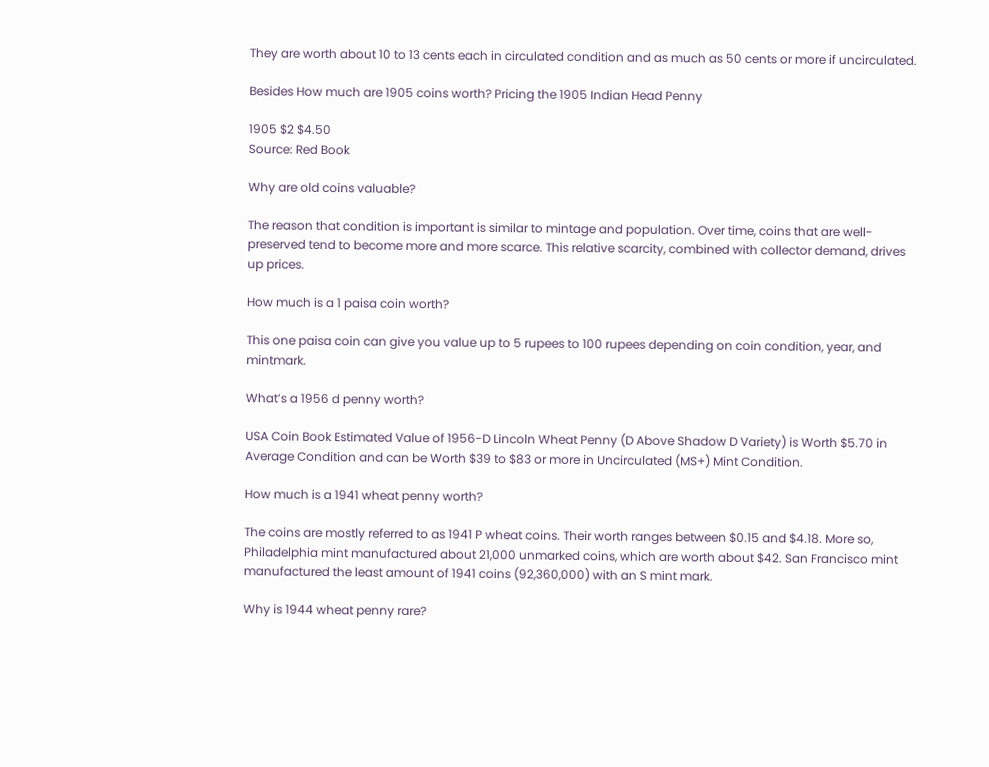They are worth about 10 to 13 cents each in circulated condition and as much as 50 cents or more if uncirculated.

Besides How much are 1905 coins worth? Pricing the 1905 Indian Head Penny

1905 $2 $4.50
Source: Red Book

Why are old coins valuable?

The reason that condition is important is similar to mintage and population. Over time, coins that are well-preserved tend to become more and more scarce. This relative scarcity, combined with collector demand, drives up prices.

How much is a 1 paisa coin worth?

This one paisa coin can give you value up to 5 rupees to 100 rupees depending on coin condition, year, and mintmark.

What’s a 1956 d penny worth?

USA Coin Book Estimated Value of 1956-D Lincoln Wheat Penny (D Above Shadow D Variety) is Worth $5.70 in Average Condition and can be Worth $39 to $83 or more in Uncirculated (MS+) Mint Condition.

How much is a 1941 wheat penny worth?

The coins are mostly referred to as 1941 P wheat coins. Their worth ranges between $0.15 and $4.18. More so, Philadelphia mint manufactured about 21,000 unmarked coins, which are worth about $42. San Francisco mint manufactured the least amount of 1941 coins (92,360,000) with an S mint mark.

Why is 1944 wheat penny rare?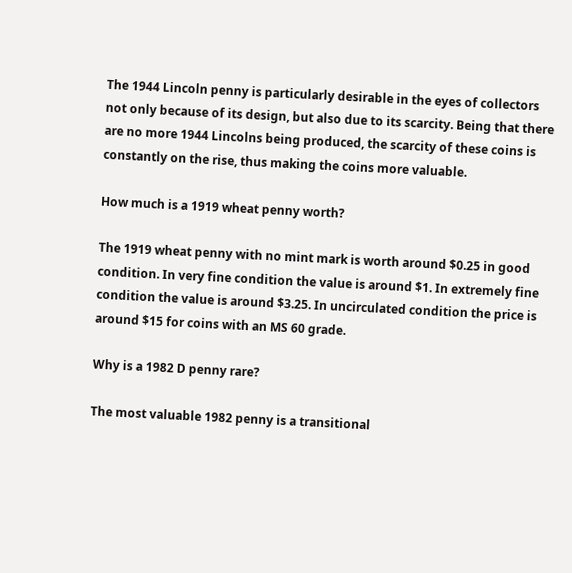The 1944 Lincoln penny is particularly desirable in the eyes of collectors not only because of its design, but also due to its scarcity. Being that there are no more 1944 Lincolns being produced, the scarcity of these coins is constantly on the rise, thus making the coins more valuable.

How much is a 1919 wheat penny worth?

The 1919 wheat penny with no mint mark is worth around $0.25 in good condition. In very fine condition the value is around $1. In extremely fine condition the value is around $3.25. In uncirculated condition the price is around $15 for coins with an MS 60 grade.

Why is a 1982 D penny rare?

The most valuable 1982 penny is a transitional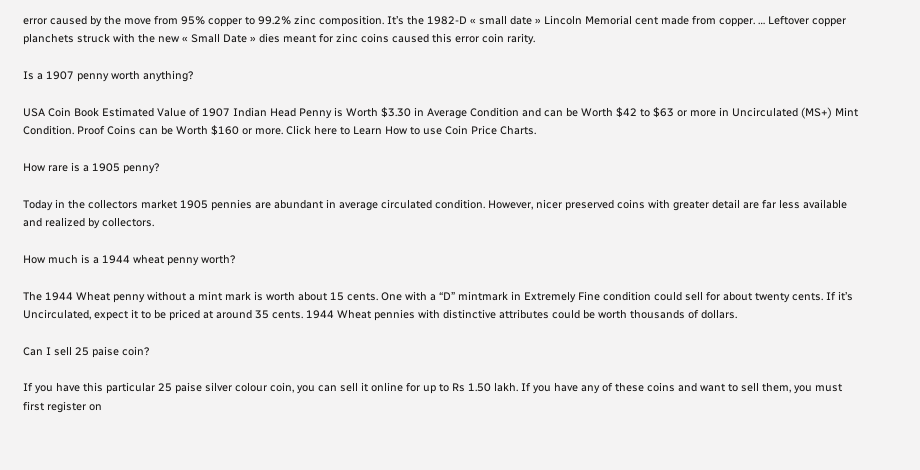error caused by the move from 95% copper to 99.2% zinc composition. It’s the 1982-D « small date » Lincoln Memorial cent made from copper. … Leftover copper planchets struck with the new « Small Date » dies meant for zinc coins caused this error coin rarity.

Is a 1907 penny worth anything?

USA Coin Book Estimated Value of 1907 Indian Head Penny is Worth $3.30 in Average Condition and can be Worth $42 to $63 or more in Uncirculated (MS+) Mint Condition. Proof Coins can be Worth $160 or more. Click here to Learn How to use Coin Price Charts.

How rare is a 1905 penny?

Today in the collectors market 1905 pennies are abundant in average circulated condition. However, nicer preserved coins with greater detail are far less available and realized by collectors.

How much is a 1944 wheat penny worth?

The 1944 Wheat penny without a mint mark is worth about 15 cents. One with a “D” mintmark in Extremely Fine condition could sell for about twenty cents. If it’s Uncirculated, expect it to be priced at around 35 cents. 1944 Wheat pennies with distinctive attributes could be worth thousands of dollars.

Can I sell 25 paise coin?

If you have this particular 25 paise silver colour coin, you can sell it online for up to Rs 1.50 lakh. If you have any of these coins and want to sell them, you must first register on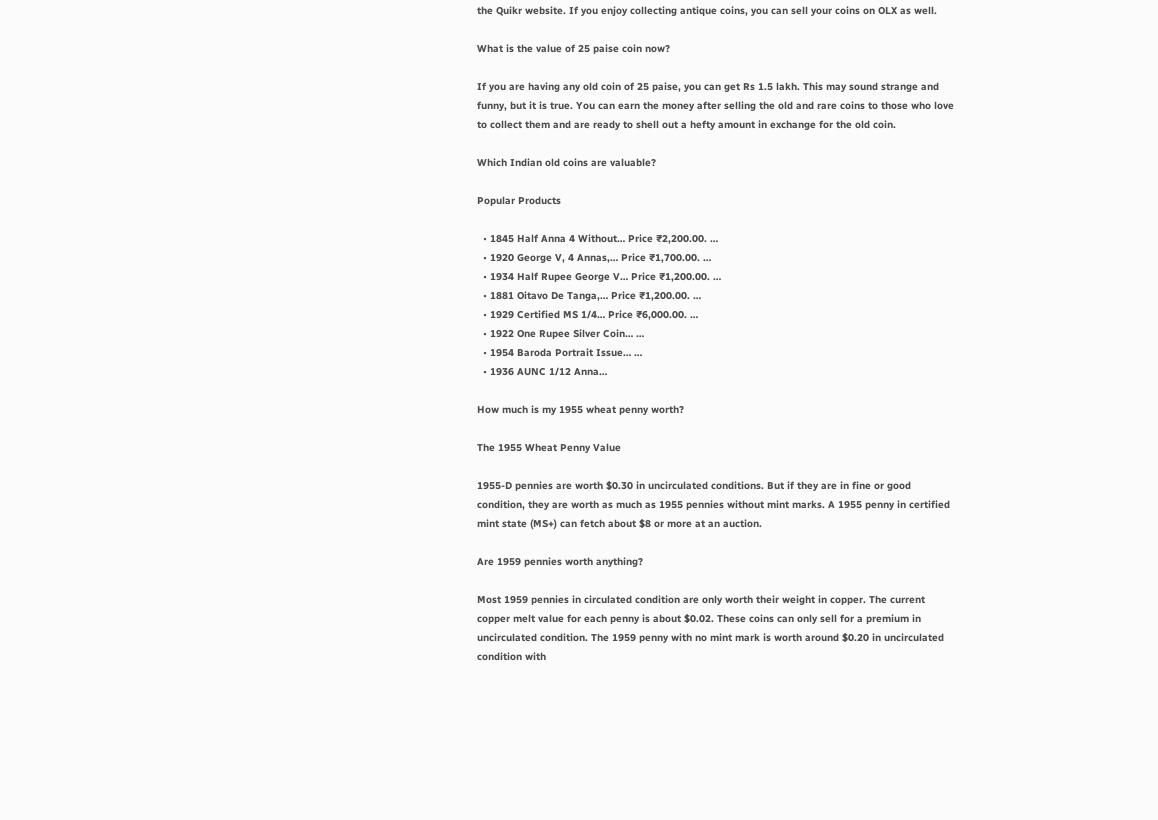the Quikr website. If you enjoy collecting antique coins, you can sell your coins on OLX as well.

What is the value of 25 paise coin now?

If you are having any old coin of 25 paise, you can get Rs 1.5 lakh. This may sound strange and funny, but it is true. You can earn the money after selling the old and rare coins to those who love to collect them and are ready to shell out a hefty amount in exchange for the old coin.

Which Indian old coins are valuable?

Popular Products

  • 1845 Half Anna 4 Without… Price ₹2,200.00. …
  • 1920 George V, 4 Annas,… Price ₹1,700.00. …
  • 1934 Half Rupee George V… Price ₹1,200.00. …
  • 1881 Oitavo De Tanga,… Price ₹1,200.00. …
  • 1929 Certified MS 1/4… Price ₹6,000.00. …
  • 1922 One Rupee Silver Coin… …
  • 1954 Baroda Portrait Issue… …
  • 1936 AUNC 1/12 Anna…

How much is my 1955 wheat penny worth?

The 1955 Wheat Penny Value

1955-D pennies are worth $0.30 in uncirculated conditions. But if they are in fine or good condition, they are worth as much as 1955 pennies without mint marks. A 1955 penny in certified mint state (MS+) can fetch about $8 or more at an auction.

Are 1959 pennies worth anything?

Most 1959 pennies in circulated condition are only worth their weight in copper. The current copper melt value for each penny is about $0.02. These coins can only sell for a premium in uncirculated condition. The 1959 penny with no mint mark is worth around $0.20 in uncirculated condition with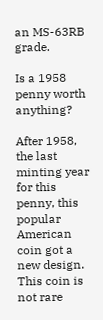an MS-63RB grade.

Is a 1958 penny worth anything?

After 1958, the last minting year for this penny, this popular American coin got a new design. This coin is not rare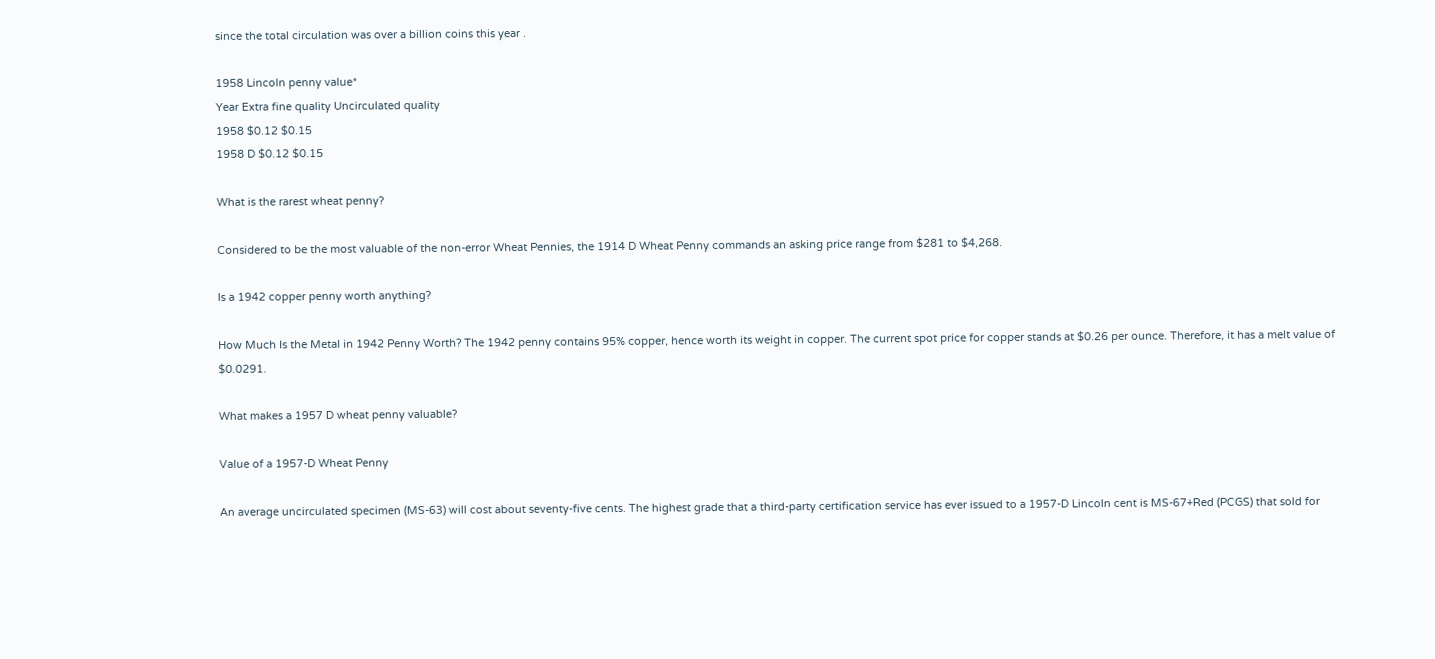since the total circulation was over a billion coins this year .

1958 Lincoln penny value*
Year Extra fine quality Uncirculated quality
1958 $0.12 $0.15
1958 D $0.12 $0.15

What is the rarest wheat penny?

Considered to be the most valuable of the non-error Wheat Pennies, the 1914 D Wheat Penny commands an asking price range from $281 to $4,268.

Is a 1942 copper penny worth anything?

How Much Is the Metal in 1942 Penny Worth? The 1942 penny contains 95% copper, hence worth its weight in copper. The current spot price for copper stands at $0.26 per ounce. Therefore, it has a melt value of $0.0291.

What makes a 1957 D wheat penny valuable?

Value of a 1957-D Wheat Penny

An average uncirculated specimen (MS-63) will cost about seventy-five cents. The highest grade that a third-party certification service has ever issued to a 1957-D Lincoln cent is MS-67+Red (PCGS) that sold for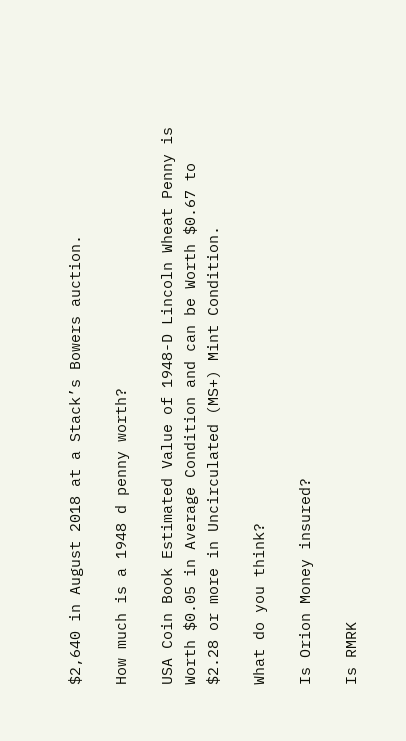$2,640 in August 2018 at a Stack’s Bowers auction.

How much is a 1948 d penny worth?

USA Coin Book Estimated Value of 1948-D Lincoln Wheat Penny is Worth $0.05 in Average Condition and can be Worth $0.67 to $2.28 or more in Uncirculated (MS+) Mint Condition.

What do you think?

Is Orion Money insured?

Is RMRK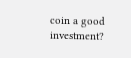coin a good investment?